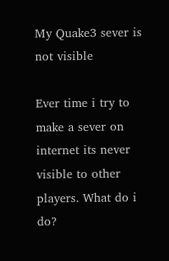My Quake3 sever is not visible

Ever time i try to make a sever on internet its never visible to other players. What do i do?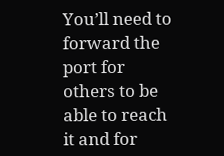You’ll need to forward the port for others to be able to reach it and for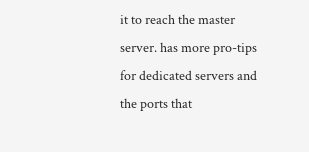it to reach the master server. has more pro-tips for dedicated servers and the ports that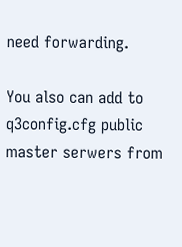need forwarding.

You also can add to q3config.cfg public master serwers from